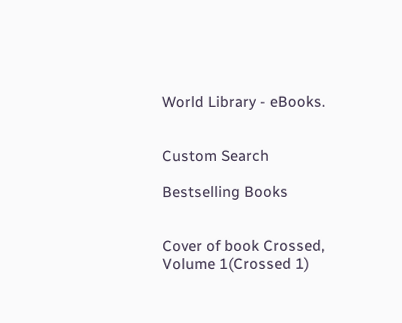World Library - eBooks.


Custom Search

Bestselling Books


Cover of book Crossed, Volume 1(Crossed 1)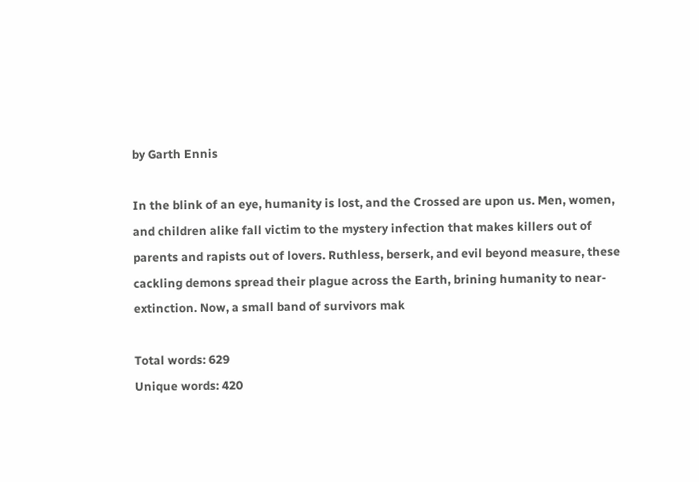by Garth Ennis

In the blink of an eye, humanity is lost, and the Crossed are upon us. Men, women, and children alike fall victim to the mystery infection that makes killers out of parents and rapists out of lovers. Ruthless, berserk, and evil beyond measure, these cackling demons spread their plague across the Earth, brining humanity to near-extinction. Now, a small band of survivors mak

Total words: 629
Unique words: 420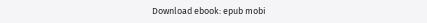Download ebook: epub mobi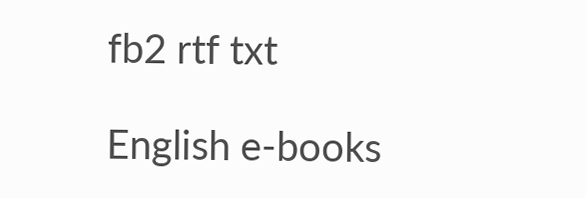fb2 rtf txt

English e-books